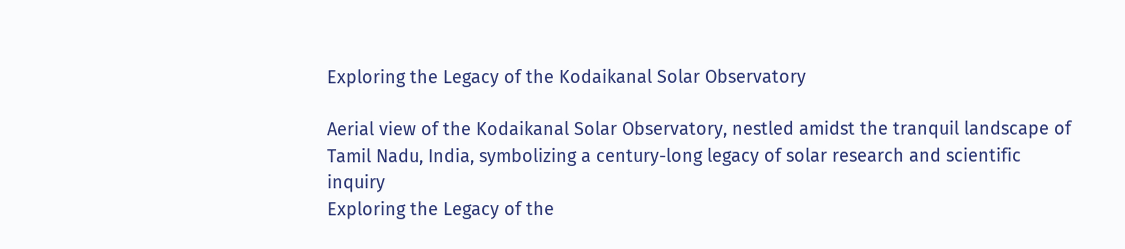Exploring the Legacy of the Kodaikanal Solar Observatory

Aerial view of the Kodaikanal Solar Observatory, nestled amidst the tranquil landscape of Tamil Nadu, India, symbolizing a century-long legacy of solar research and scientific inquiry
Exploring the Legacy of the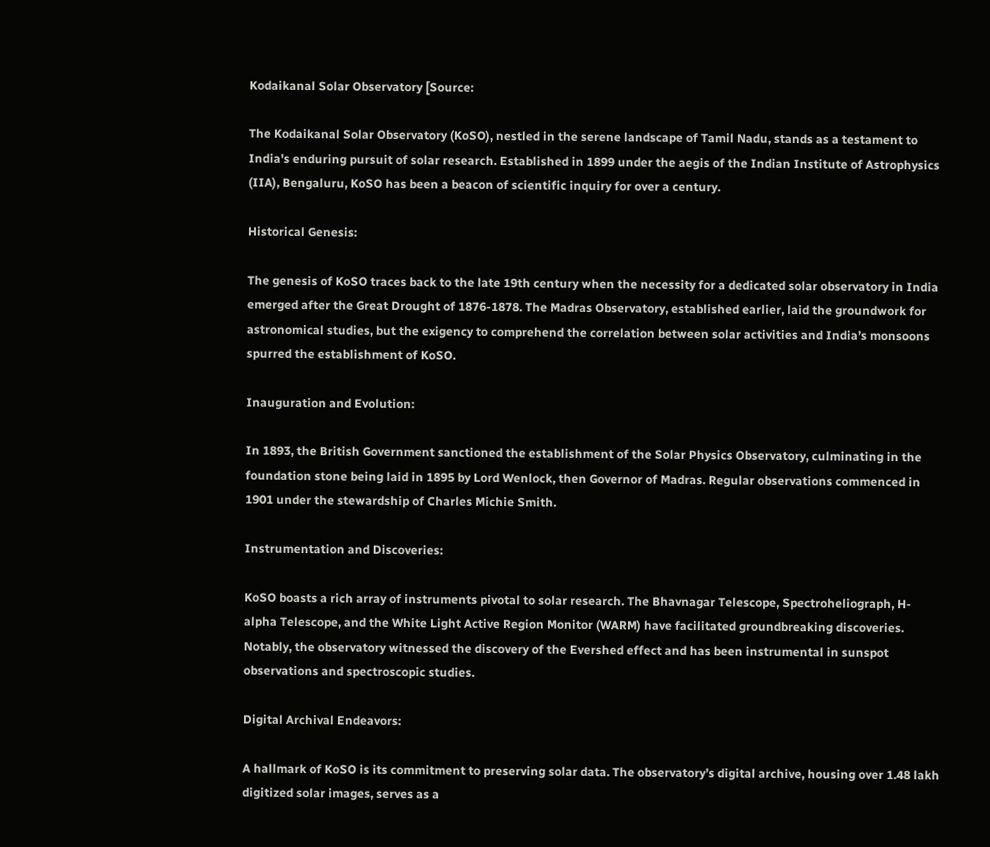Kodaikanal Solar Observatory [Source:

The Kodaikanal Solar Observatory (KoSO), nestled in the serene landscape of Tamil Nadu, stands as a testament to India's enduring pursuit of solar research. Established in 1899 under the aegis of the Indian Institute of Astrophysics (IIA), Bengaluru, KoSO has been a beacon of scientific inquiry for over a century.

Historical Genesis:

The genesis of KoSO traces back to the late 19th century when the necessity for a dedicated solar observatory in India emerged after the Great Drought of 1876-1878. The Madras Observatory, established earlier, laid the groundwork for astronomical studies, but the exigency to comprehend the correlation between solar activities and India’s monsoons spurred the establishment of KoSO.

Inauguration and Evolution:

In 1893, the British Government sanctioned the establishment of the Solar Physics Observatory, culminating in the foundation stone being laid in 1895 by Lord Wenlock, then Governor of Madras. Regular observations commenced in 1901 under the stewardship of Charles Michie Smith.

Instrumentation and Discoveries:

KoSO boasts a rich array of instruments pivotal to solar research. The Bhavnagar Telescope, Spectroheliograph, H-alpha Telescope, and the White Light Active Region Monitor (WARM) have facilitated groundbreaking discoveries. Notably, the observatory witnessed the discovery of the Evershed effect and has been instrumental in sunspot observations and spectroscopic studies.

Digital Archival Endeavors:

A hallmark of KoSO is its commitment to preserving solar data. The observatory’s digital archive, housing over 1.48 lakh digitized solar images, serves as a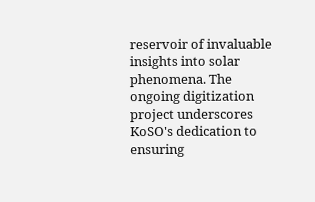reservoir of invaluable insights into solar phenomena. The ongoing digitization project underscores KoSO's dedication to ensuring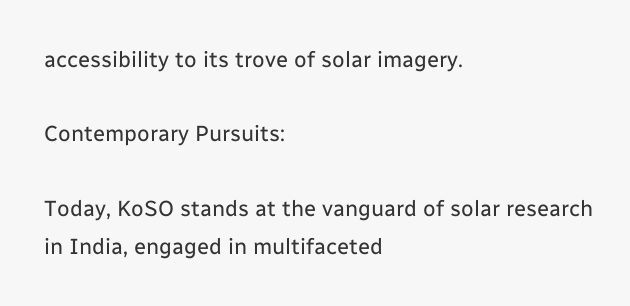accessibility to its trove of solar imagery.

Contemporary Pursuits:

Today, KoSO stands at the vanguard of solar research in India, engaged in multifaceted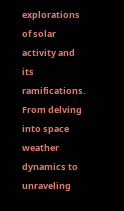explorations of solar activity and its ramifications. From delving into space weather dynamics to unraveling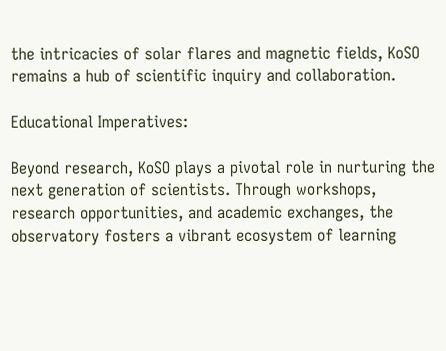the intricacies of solar flares and magnetic fields, KoSO remains a hub of scientific inquiry and collaboration.

Educational Imperatives:

Beyond research, KoSO plays a pivotal role in nurturing the next generation of scientists. Through workshops, research opportunities, and academic exchanges, the observatory fosters a vibrant ecosystem of learning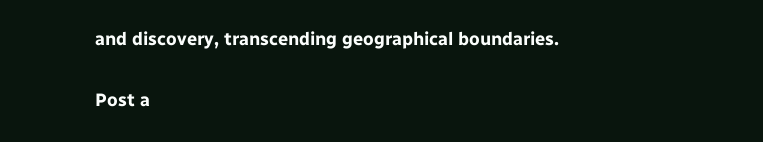and discovery, transcending geographical boundaries.

Post a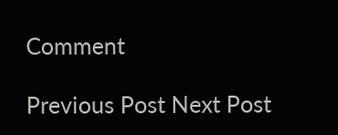Comment

Previous Post Next Post